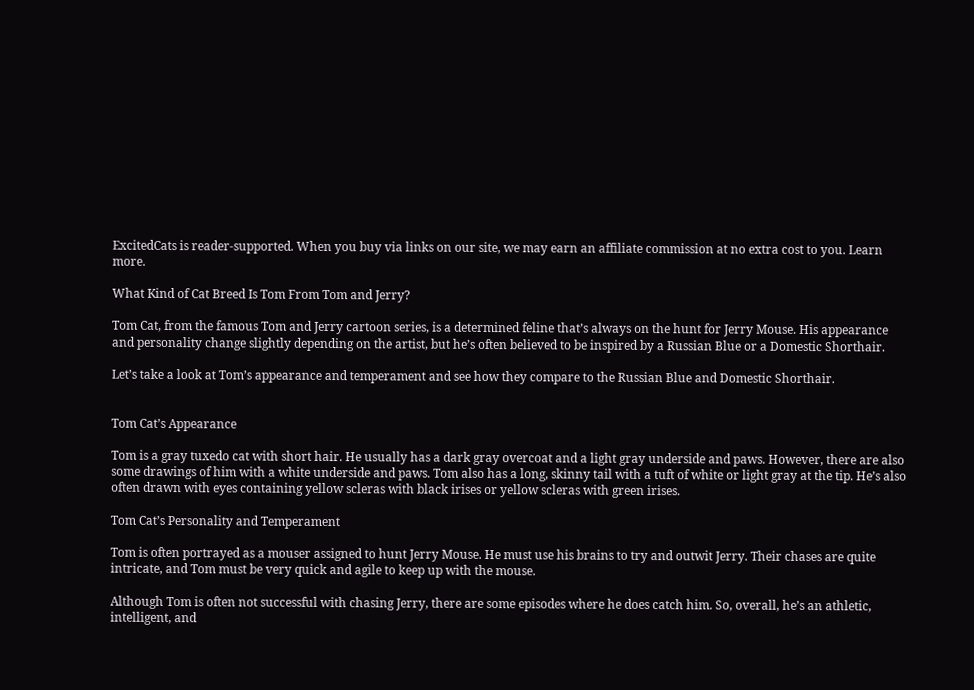ExcitedCats is reader-supported. When you buy via links on our site, we may earn an affiliate commission at no extra cost to you. Learn more.

What Kind of Cat Breed Is Tom From Tom and Jerry?

Tom Cat, from the famous Tom and Jerry cartoon series, is a determined feline that’s always on the hunt for Jerry Mouse. His appearance and personality change slightly depending on the artist, but he’s often believed to be inspired by a Russian Blue or a Domestic Shorthair.

Let’s take a look at Tom’s appearance and temperament and see how they compare to the Russian Blue and Domestic Shorthair.


Tom Cat’s Appearance

Tom is a gray tuxedo cat with short hair. He usually has a dark gray overcoat and a light gray underside and paws. However, there are also some drawings of him with a white underside and paws. Tom also has a long, skinny tail with a tuft of white or light gray at the tip. He’s also often drawn with eyes containing yellow scleras with black irises or yellow scleras with green irises.

Tom Cat’s Personality and Temperament

Tom is often portrayed as a mouser assigned to hunt Jerry Mouse. He must use his brains to try and outwit Jerry. Their chases are quite intricate, and Tom must be very quick and agile to keep up with the mouse.

Although Tom is often not successful with chasing Jerry, there are some episodes where he does catch him. So, overall, he’s an athletic, intelligent, and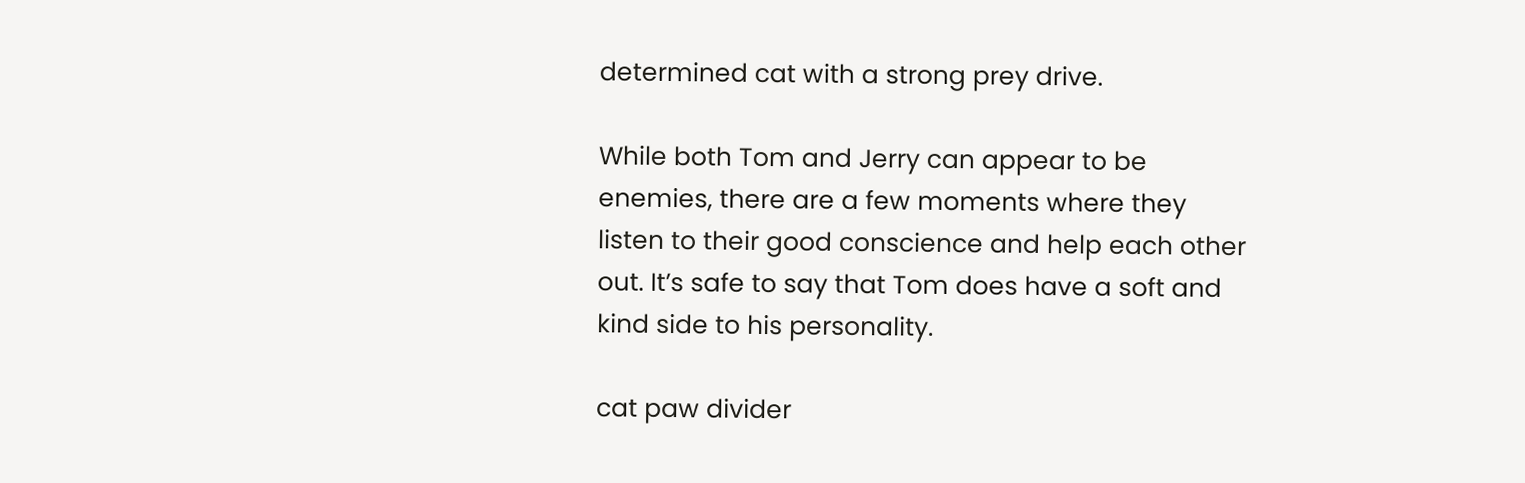determined cat with a strong prey drive.

While both Tom and Jerry can appear to be enemies, there are a few moments where they listen to their good conscience and help each other out. It’s safe to say that Tom does have a soft and kind side to his personality.

cat paw divider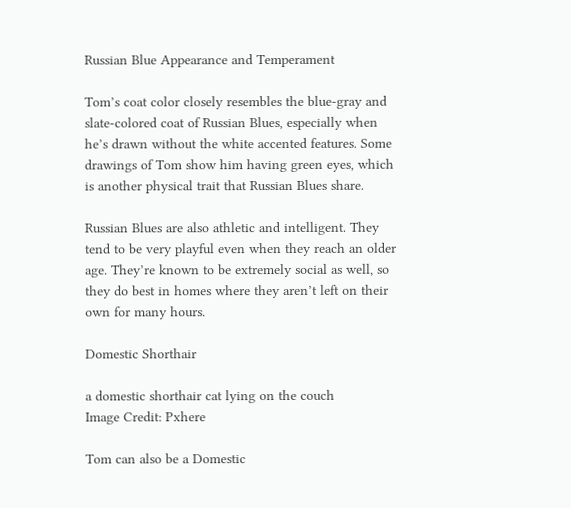Russian Blue Appearance and Temperament

Tom’s coat color closely resembles the blue-gray and slate-colored coat of Russian Blues, especially when he’s drawn without the white accented features. Some drawings of Tom show him having green eyes, which is another physical trait that Russian Blues share.

Russian Blues are also athletic and intelligent. They tend to be very playful even when they reach an older age. They’re known to be extremely social as well, so they do best in homes where they aren’t left on their own for many hours.

Domestic Shorthair

a domestic shorthair cat lying on the couch
Image Credit: Pxhere

Tom can also be a Domestic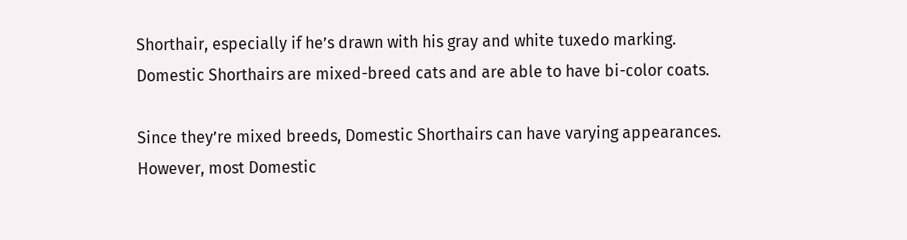Shorthair, especially if he’s drawn with his gray and white tuxedo marking. Domestic Shorthairs are mixed-breed cats and are able to have bi-color coats.

Since they’re mixed breeds, Domestic Shorthairs can have varying appearances. However, most Domestic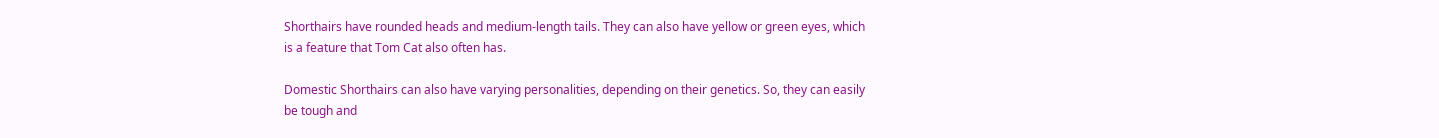Shorthairs have rounded heads and medium-length tails. They can also have yellow or green eyes, which is a feature that Tom Cat also often has.

Domestic Shorthairs can also have varying personalities, depending on their genetics. So, they can easily be tough and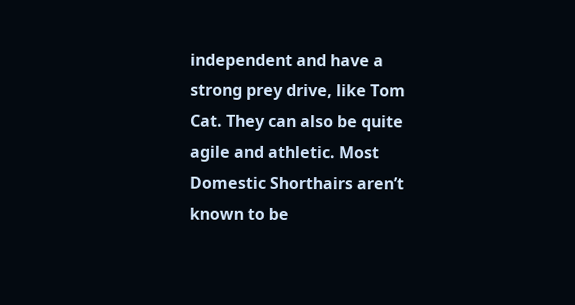independent and have a strong prey drive, like Tom Cat. They can also be quite agile and athletic. Most Domestic Shorthairs aren’t known to be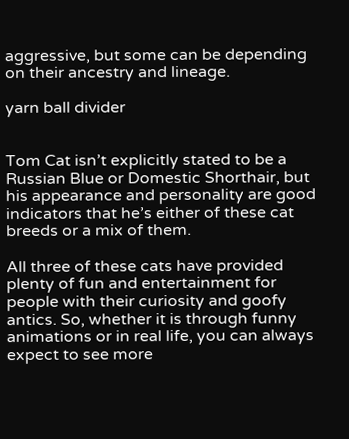aggressive, but some can be depending on their ancestry and lineage.

yarn ball divider


Tom Cat isn’t explicitly stated to be a Russian Blue or Domestic Shorthair, but his appearance and personality are good indicators that he’s either of these cat breeds or a mix of them.

All three of these cats have provided plenty of fun and entertainment for people with their curiosity and goofy antics. So, whether it is through funny animations or in real life, you can always expect to see more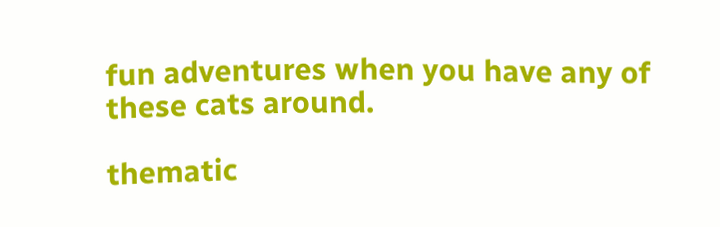fun adventures when you have any of these cats around.

thematic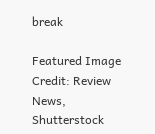break

Featured Image Credit: Review News, Shutterstock